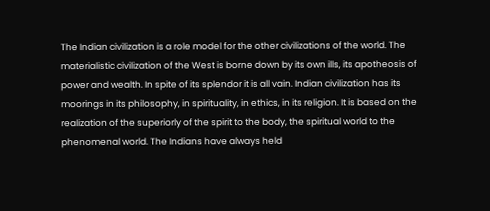The Indian civilization is a role model for the other civilizations of the world. The materialistic civilization of the West is borne down by its own ills, its apotheosis of power and wealth. In spite of its splendor it is all vain. Indian civilization has its moorings in its philosophy, in spirituality, in ethics, in its religion. It is based on the realization of the superiorly of the spirit to the body, the spiritual world to the phenomenal world. The Indians have always held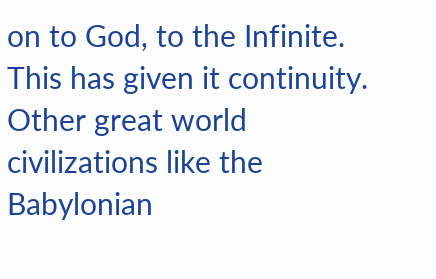on to God, to the Infinite. This has given it continuity. Other great world civilizations like the Babylonian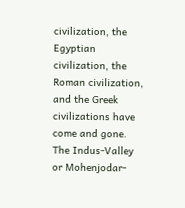civilization, the Egyptian civilization, the Roman civilization, and the Greek civilizations have come and gone. The Indus-Valley or Mohenjodar-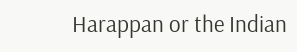Harappan or the Indian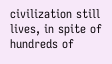civilization still lives, in spite of hundreds of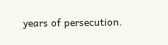years of persecution.